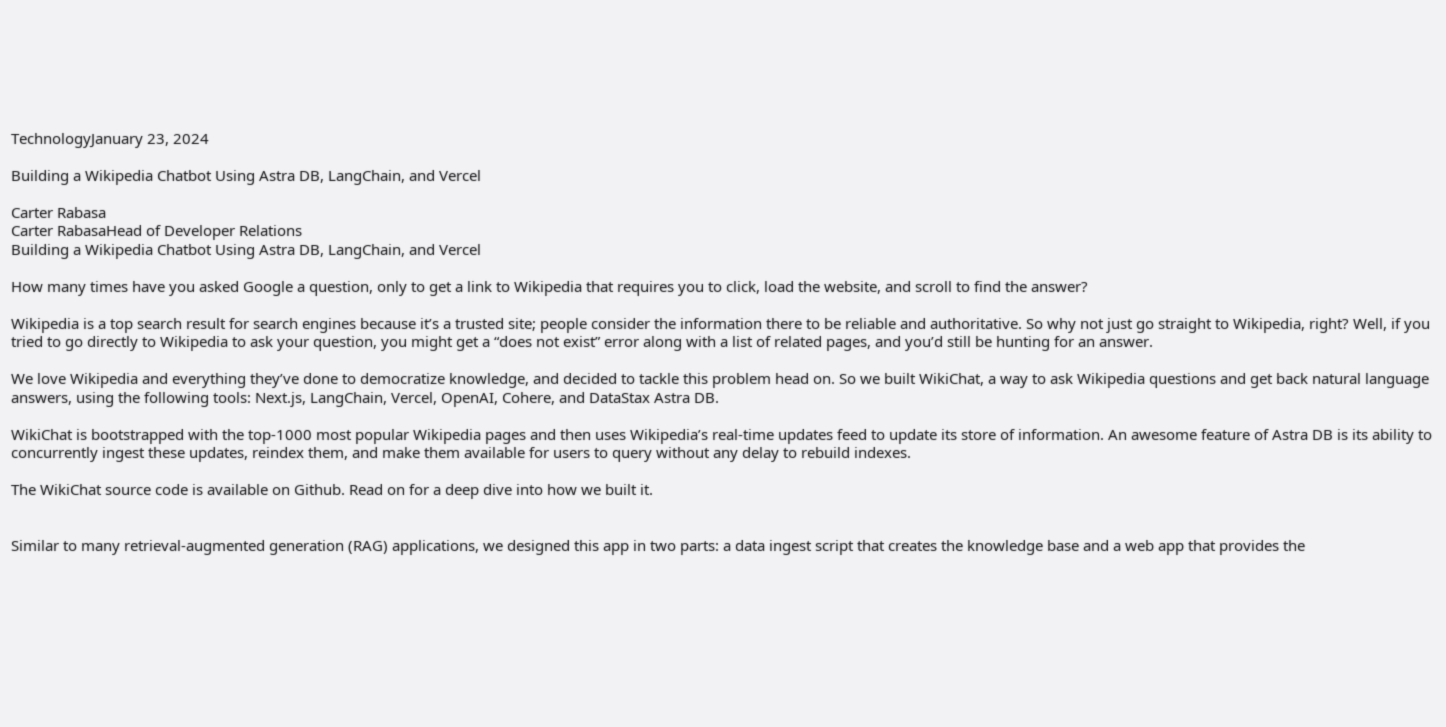TechnologyJanuary 23, 2024

Building a Wikipedia Chatbot Using Astra DB, LangChain, and Vercel

Carter Rabasa
Carter RabasaHead of Developer Relations
Building a Wikipedia Chatbot Using Astra DB, LangChain, and Vercel

How many times have you asked Google a question, only to get a link to Wikipedia that requires you to click, load the website, and scroll to find the answer?

Wikipedia is a top search result for search engines because it’s a trusted site; people consider the information there to be reliable and authoritative. So why not just go straight to Wikipedia, right? Well, if you tried to go directly to Wikipedia to ask your question, you might get a “does not exist” error along with a list of related pages, and you’d still be hunting for an answer.

We love Wikipedia and everything they’ve done to democratize knowledge, and decided to tackle this problem head on. So we built WikiChat, a way to ask Wikipedia questions and get back natural language answers, using the following tools: Next.js, LangChain, Vercel, OpenAI, Cohere, and DataStax Astra DB.

WikiChat is bootstrapped with the top-1000 most popular Wikipedia pages and then uses Wikipedia’s real-time updates feed to update its store of information. An awesome feature of Astra DB is its ability to concurrently ingest these updates, reindex them, and make them available for users to query without any delay to rebuild indexes.

The WikiChat source code is available on Github. Read on for a deep dive into how we built it.


Similar to many retrieval-augmented generation (RAG) applications, we designed this app in two parts: a data ingest script that creates the knowledge base and a web app that provides the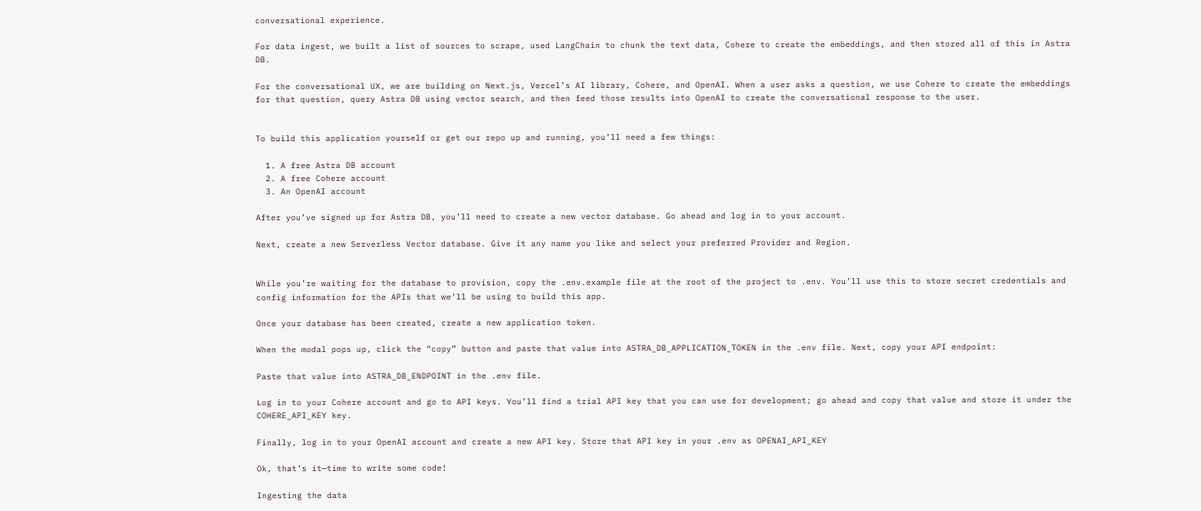conversational experience.

For data ingest, we built a list of sources to scrape, used LangChain to chunk the text data, Cohere to create the embeddings, and then stored all of this in Astra DB.

For the conversational UX, we are building on Next.js, Vercel’s AI library, Cohere, and OpenAI. When a user asks a question, we use Cohere to create the embeddings for that question, query Astra DB using vector search, and then feed those results into OpenAI to create the conversational response to the user.


To build this application yourself or get our repo up and running, you’ll need a few things:

  1. A free Astra DB account
  2. A free Cohere account
  3. An OpenAI account

After you’ve signed up for Astra DB, you’ll need to create a new vector database. Go ahead and log in to your account.

Next, create a new Serverless Vector database. Give it any name you like and select your preferred Provider and Region.


While you’re waiting for the database to provision, copy the .env.example file at the root of the project to .env. You’ll use this to store secret credentials and config information for the APIs that we’ll be using to build this app.

Once your database has been created, create a new application token.

When the modal pops up, click the “copy” button and paste that value into ASTRA_DB_APPLICATION_TOKEN in the .env file. Next, copy your API endpoint:

Paste that value into ASTRA_DB_ENDPOINT in the .env file.

Log in to your Cohere account and go to API keys. You’ll find a trial API key that you can use for development; go ahead and copy that value and store it under the COHERE_API_KEY key.

Finally, log in to your OpenAI account and create a new API key. Store that API key in your .env as OPENAI_API_KEY

Ok, that’s it—time to write some code!

Ingesting the data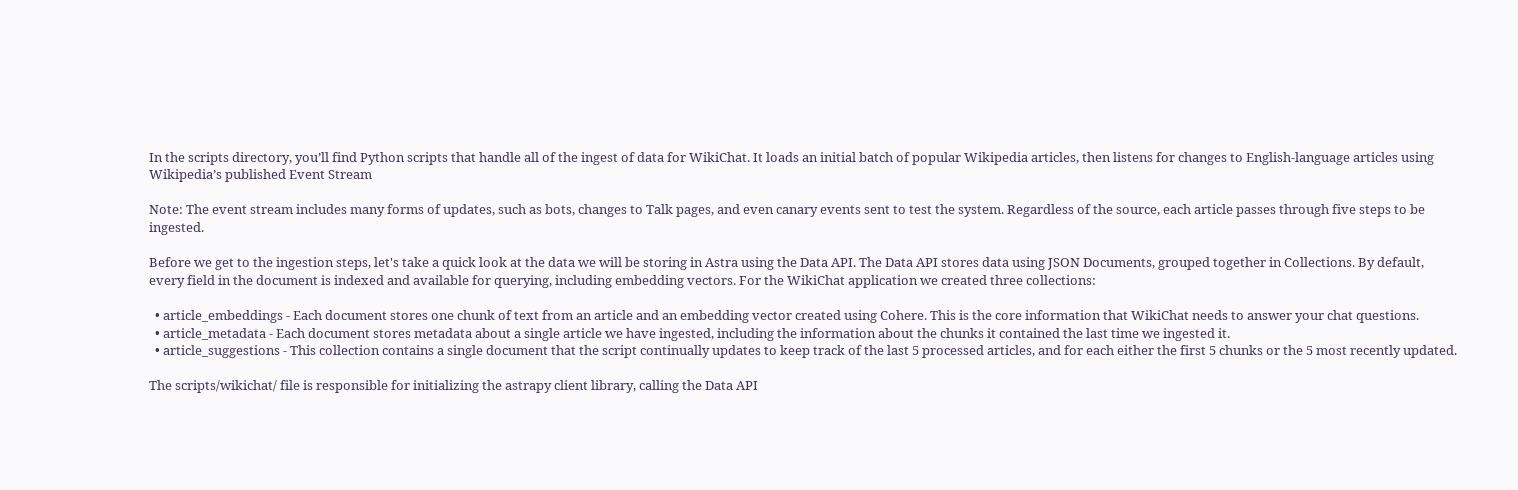In the scripts directory, you’ll find Python scripts that handle all of the ingest of data for WikiChat. It loads an initial batch of popular Wikipedia articles, then listens for changes to English-language articles using Wikipedia’s published Event Stream

Note: The event stream includes many forms of updates, such as bots, changes to Talk pages, and even canary events sent to test the system. Regardless of the source, each article passes through five steps to be ingested.

Before we get to the ingestion steps, let's take a quick look at the data we will be storing in Astra using the Data API. The Data API stores data using JSON Documents, grouped together in Collections. By default, every field in the document is indexed and available for querying, including embedding vectors. For the WikiChat application we created three collections:

  • article_embeddings - Each document stores one chunk of text from an article and an embedding vector created using Cohere. This is the core information that WikiChat needs to answer your chat questions.
  • article_metadata - Each document stores metadata about a single article we have ingested, including the information about the chunks it contained the last time we ingested it.
  • article_suggestions - This collection contains a single document that the script continually updates to keep track of the last 5 processed articles, and for each either the first 5 chunks or the 5 most recently updated.

The scripts/wikichat/ file is responsible for initializing the astrapy client library, calling the Data API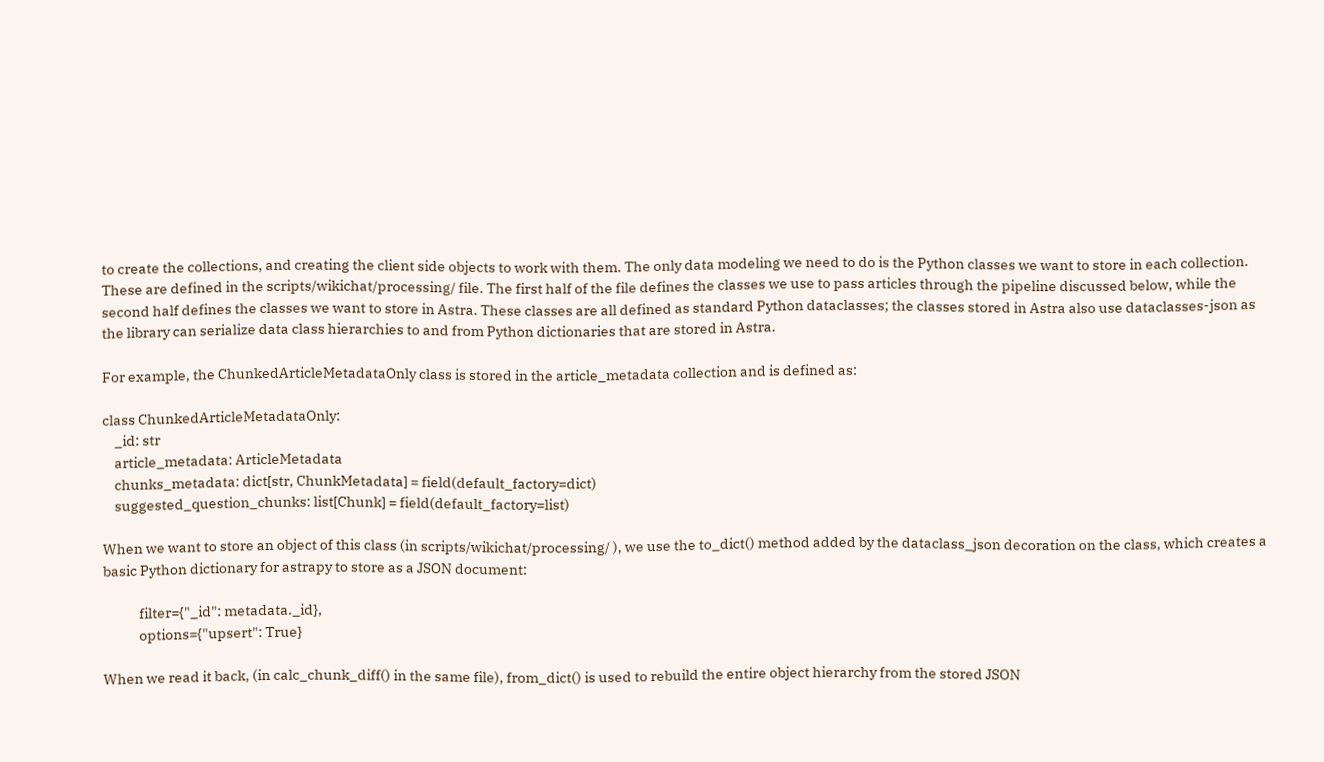to create the collections, and creating the client side objects to work with them. The only data modeling we need to do is the Python classes we want to store in each collection. These are defined in the scripts/wikichat/processing/ file. The first half of the file defines the classes we use to pass articles through the pipeline discussed below, while the second half defines the classes we want to store in Astra. These classes are all defined as standard Python dataclasses; the classes stored in Astra also use dataclasses-json as the library can serialize data class hierarchies to and from Python dictionaries that are stored in Astra.

For example, the ChunkedArticleMetadataOnly class is stored in the article_metadata collection and is defined as:

class ChunkedArticleMetadataOnly:
    _id: str
    article_metadata: ArticleMetadata
    chunks_metadata: dict[str, ChunkMetadata] = field(default_factory=dict)
    suggested_question_chunks: list[Chunk] = field(default_factory=list)

When we want to store an object of this class (in scripts/wikichat/processing/ ), we use the to_dict() method added by the dataclass_json decoration on the class, which creates a basic Python dictionary for astrapy to store as a JSON document:

            filter={"_id": metadata._id},
            options={"upsert": True}

When we read it back, (in calc_chunk_diff() in the same file), from_dict() is used to rebuild the entire object hierarchy from the stored JSON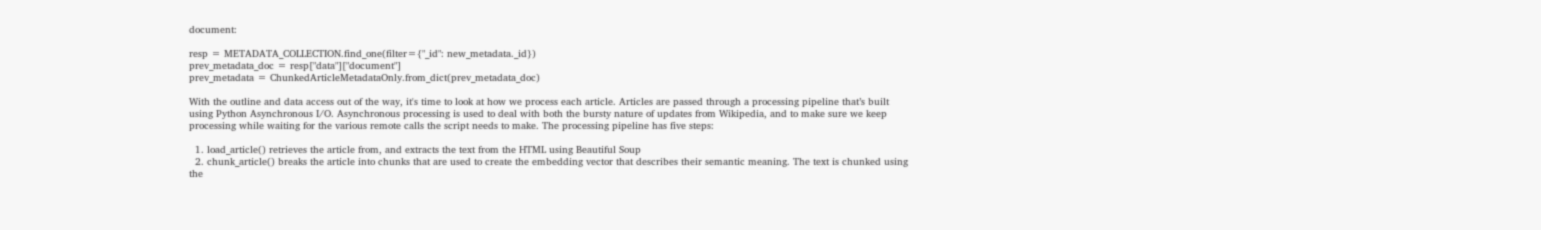document:

resp = METADATA_COLLECTION.find_one(filter={"_id": new_metadata._id})
prev_metadata_doc = resp["data"]["document"]
prev_metadata = ChunkedArticleMetadataOnly.from_dict(prev_metadata_doc)

With the outline and data access out of the way, it's time to look at how we process each article. Articles are passed through a processing pipeline that’s built using Python Asynchronous I/O. Asynchronous processing is used to deal with both the bursty nature of updates from Wikipedia, and to make sure we keep processing while waiting for the various remote calls the script needs to make. The processing pipeline has five steps:

  1. load_article() retrieves the article from, and extracts the text from the HTML using Beautiful Soup
  2. chunk_article() breaks the article into chunks that are used to create the embedding vector that describes their semantic meaning. The text is chunked using the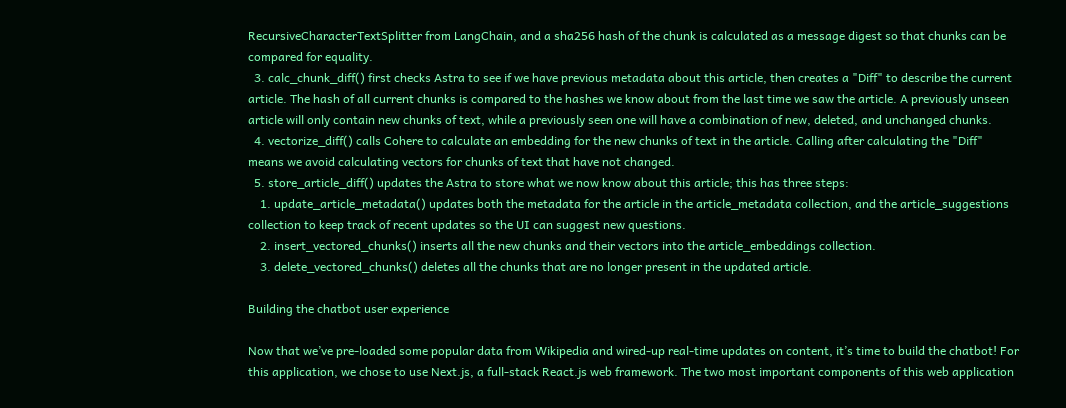RecursiveCharacterTextSplitter from LangChain, and a sha256 hash of the chunk is calculated as a message digest so that chunks can be compared for equality.
  3. calc_chunk_diff() first checks Astra to see if we have previous metadata about this article, then creates a "Diff" to describe the current article. The hash of all current chunks is compared to the hashes we know about from the last time we saw the article. A previously unseen article will only contain new chunks of text, while a previously seen one will have a combination of new, deleted, and unchanged chunks.
  4. vectorize_diff() calls Cohere to calculate an embedding for the new chunks of text in the article. Calling after calculating the "Diff" means we avoid calculating vectors for chunks of text that have not changed.
  5. store_article_diff() updates the Astra to store what we now know about this article; this has three steps:
    1. update_article_metadata() updates both the metadata for the article in the article_metadata collection, and the article_suggestions collection to keep track of recent updates so the UI can suggest new questions.
    2. insert_vectored_chunks() inserts all the new chunks and their vectors into the article_embeddings collection.
    3. delete_vectored_chunks() deletes all the chunks that are no longer present in the updated article.

Building the chatbot user experience

Now that we’ve pre-loaded some popular data from Wikipedia and wired-up real-time updates on content, it’s time to build the chatbot! For this application, we chose to use Next.js, a full-stack React.js web framework. The two most important components of this web application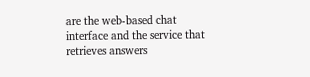are the web-based chat interface and the service that retrieves answers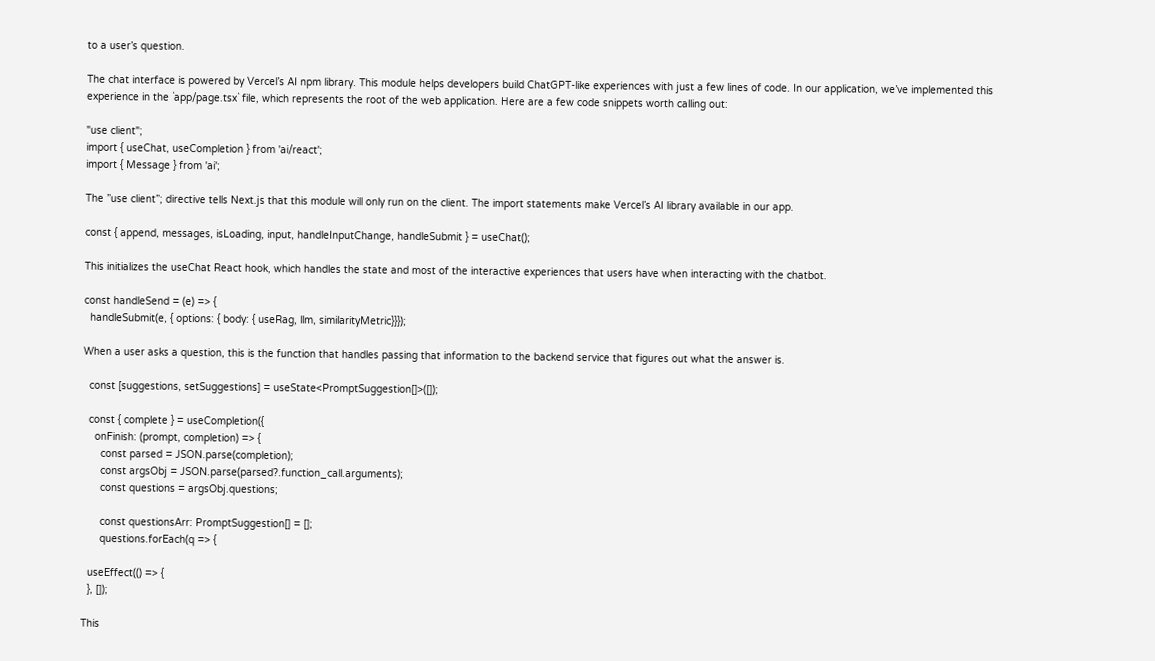to a user’s question.

The chat interface is powered by Vercel’s AI npm library. This module helps developers build ChatGPT-like experiences with just a few lines of code. In our application, we’ve implemented this experience in the `app/page.tsx` file, which represents the root of the web application. Here are a few code snippets worth calling out:

"use client";
import { useChat, useCompletion } from 'ai/react';
import { Message } from 'ai';

The ”use client”; directive tells Next.js that this module will only run on the client. The import statements make Vercel’s AI library available in our app.

const { append, messages, isLoading, input, handleInputChange, handleSubmit } = useChat();

This initializes the useChat React hook, which handles the state and most of the interactive experiences that users have when interacting with the chatbot.

const handleSend = (e) => {
  handleSubmit(e, { options: { body: { useRag, llm, similarityMetric}}});

When a user asks a question, this is the function that handles passing that information to the backend service that figures out what the answer is.

  const [suggestions, setSuggestions] = useState<PromptSuggestion[]>([]);

  const { complete } = useCompletion({
    onFinish: (prompt, completion) => {
      const parsed = JSON.parse(completion);
      const argsObj = JSON.parse(parsed?.function_call.arguments);
      const questions = argsObj.questions;

      const questionsArr: PromptSuggestion[] = [];
      questions.forEach(q => {

  useEffect(() => {
  }, []);

This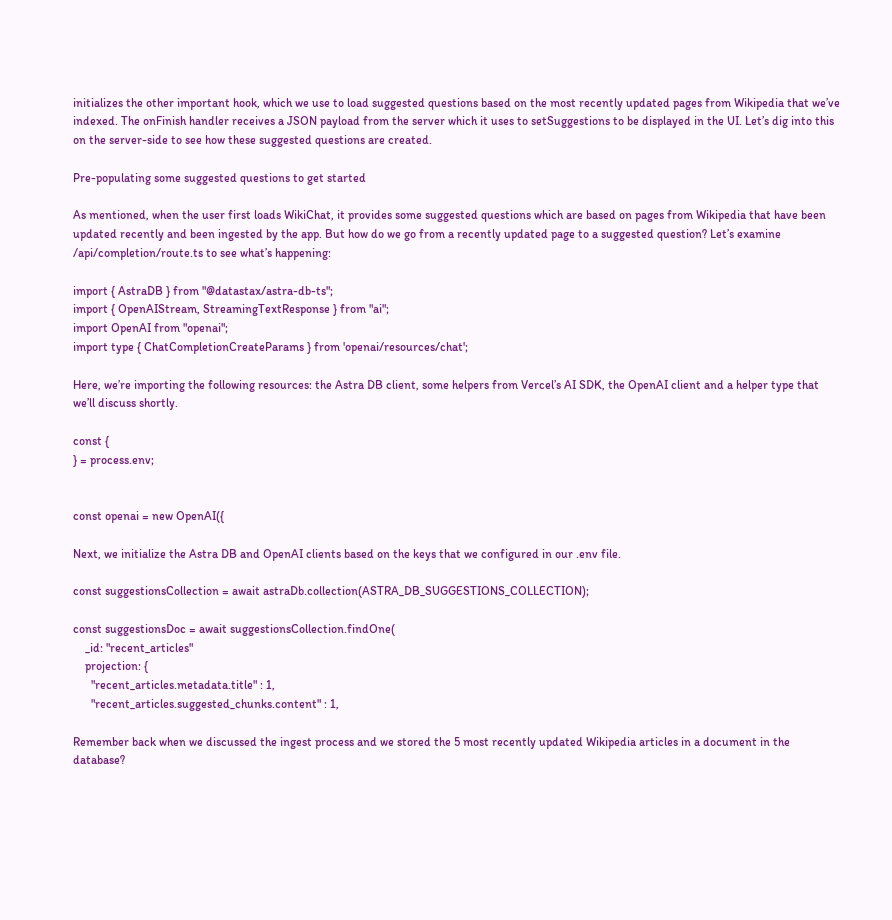initializes the other important hook, which we use to load suggested questions based on the most recently updated pages from Wikipedia that we’ve indexed. The onFinish handler receives a JSON payload from the server which it uses to setSuggestions to be displayed in the UI. Let’s dig into this on the server-side to see how these suggested questions are created.

Pre-populating some suggested questions to get started

As mentioned, when the user first loads WikiChat, it provides some suggested questions which are based on pages from Wikipedia that have been updated recently and been ingested by the app. But how do we go from a recently updated page to a suggested question? Let’s examine /api/completion/route.ts to see what’s happening:

import { AstraDB } from "@datastax/astra-db-ts";
import { OpenAIStream, StreamingTextResponse } from "ai";
import OpenAI from "openai";
import type { ChatCompletionCreateParams } from 'openai/resources/chat';

Here, we’re importing the following resources: the Astra DB client, some helpers from Vercel’s AI SDK, the OpenAI client and a helper type that we’ll discuss shortly.

const {
} = process.env;


const openai = new OpenAI({

Next, we initialize the Astra DB and OpenAI clients based on the keys that we configured in our .env file.

const suggestionsCollection = await astraDb.collection(ASTRA_DB_SUGGESTIONS_COLLECTION);

const suggestionsDoc = await suggestionsCollection.findOne(
    _id: "recent_articles"
    projection: {
      "recent_articles.metadata.title" : 1,
      "recent_articles.suggested_chunks.content" : 1,

Remember back when we discussed the ingest process and we stored the 5 most recently updated Wikipedia articles in a document in the database?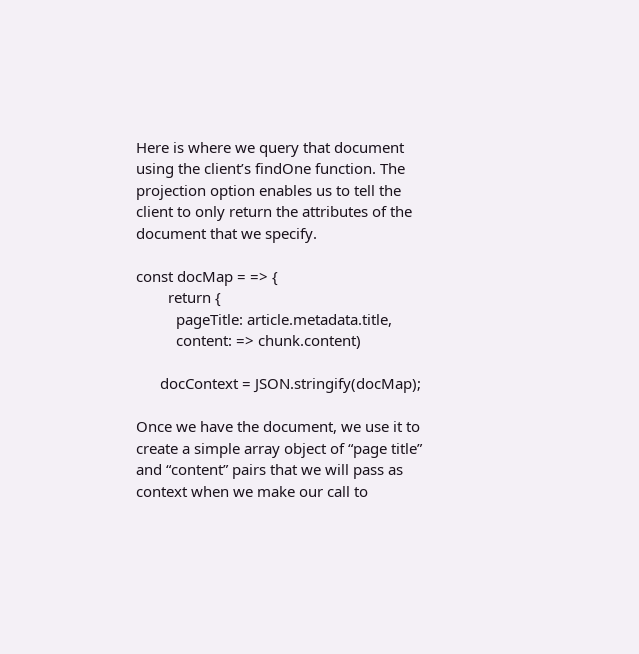Here is where we query that document using the client’s findOne function. The projection option enables us to tell the client to only return the attributes of the document that we specify.

const docMap = => {
        return {
          pageTitle: article.metadata.title,
          content: => chunk.content)

      docContext = JSON.stringify(docMap);

Once we have the document, we use it to create a simple array object of “page title” and “content” pairs that we will pass as context when we make our call to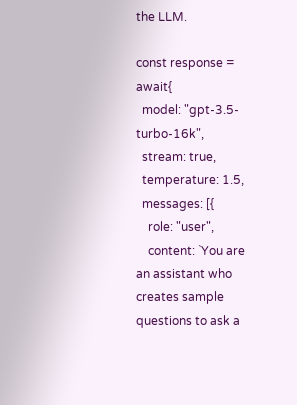the LLM.

const response = await{
  model: "gpt-3.5-turbo-16k",
  stream: true,
  temperature: 1.5,
  messages: [{
    role: "user",
    content: `You are an assistant who creates sample questions to ask a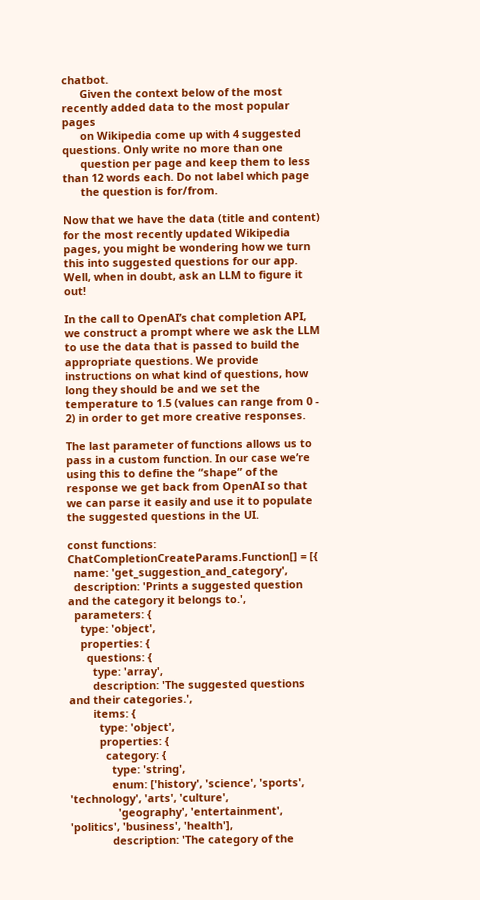chatbot.
      Given the context below of the most recently added data to the most popular pages
      on Wikipedia come up with 4 suggested questions. Only write no more than one
      question per page and keep them to less than 12 words each. Do not label which page
      the question is for/from.

Now that we have the data (title and content) for the most recently updated Wikipedia pages, you might be wondering how we turn this into suggested questions for our app. Well, when in doubt, ask an LLM to figure it out!

In the call to OpenAI’s chat completion API, we construct a prompt where we ask the LLM to use the data that is passed to build the appropriate questions. We provide instructions on what kind of questions, how long they should be and we set the temperature to 1.5 (values can range from 0 - 2) in order to get more creative responses.

The last parameter of functions allows us to pass in a custom function. In our case we’re using this to define the “shape” of the response we get back from OpenAI so that we can parse it easily and use it to populate the suggested questions in the UI.

const functions: ChatCompletionCreateParams.Function[] = [{
  name: 'get_suggestion_and_category',
  description: 'Prints a suggested question and the category it belongs to.',
  parameters: {
    type: 'object',
    properties: {
      questions: {
        type: 'array',
        description: 'The suggested questions and their categories.',
        items: {
          type: 'object',
          properties: {
            category: {
              type: 'string',
              enum: ['history', 'science', 'sports', 'technology', 'arts', 'culture',
                'geography', 'entertainment', 'politics', 'business', 'health'],
              description: 'The category of the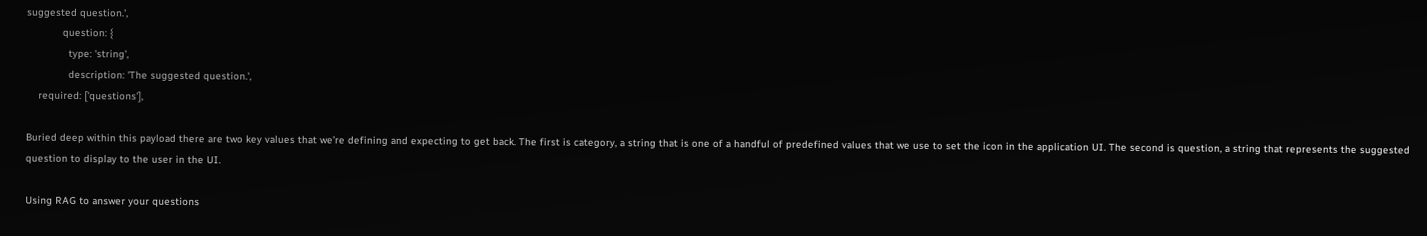suggested question.',
            question: {
              type: 'string',
              description: 'The suggested question.',
    required: ['questions'],

Buried deep within this payload there are two key values that we’re defining and expecting to get back. The first is category, a string that is one of a handful of predefined values that we use to set the icon in the application UI. The second is question, a string that represents the suggested question to display to the user in the UI.

Using RAG to answer your questions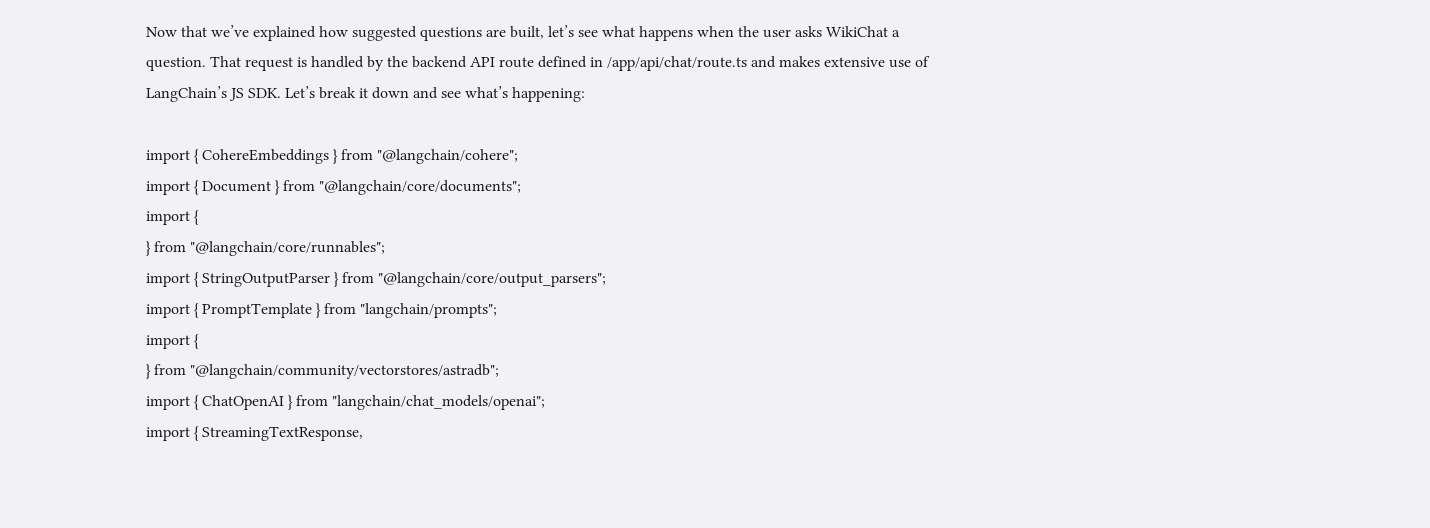Now that we’ve explained how suggested questions are built, let’s see what happens when the user asks WikiChat a question. That request is handled by the backend API route defined in /app/api/chat/route.ts and makes extensive use of LangChain’s JS SDK. Let’s break it down and see what’s happening:

import { CohereEmbeddings } from "@langchain/cohere";
import { Document } from "@langchain/core/documents";
import {
} from "@langchain/core/runnables";
import { StringOutputParser } from "@langchain/core/output_parsers";
import { PromptTemplate } from "langchain/prompts";
import {
} from "@langchain/community/vectorstores/astradb";
import { ChatOpenAI } from "langchain/chat_models/openai";
import { StreamingTextResponse,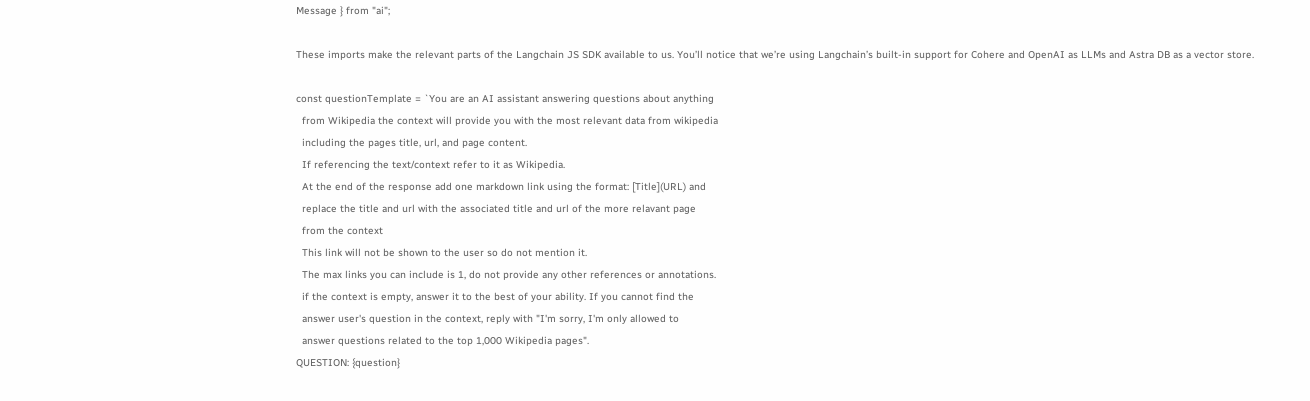Message } from "ai";

These imports make the relevant parts of the Langchain JS SDK available to us. You’ll notice that we’re using Langchain’s built-in support for Cohere and OpenAI as LLMs and Astra DB as a vector store.

const questionTemplate = `You are an AI assistant answering questions about anything
  from Wikipedia the context will provide you with the most relevant data from wikipedia
  including the pages title, url, and page content.
  If referencing the text/context refer to it as Wikipedia.
  At the end of the response add one markdown link using the format: [Title](URL) and
  replace the title and url with the associated title and url of the more relavant page
  from the context
  This link will not be shown to the user so do not mention it.
  The max links you can include is 1, do not provide any other references or annotations.
  if the context is empty, answer it to the best of your ability. If you cannot find the
  answer user's question in the context, reply with "I'm sorry, I'm only allowed to
  answer questions related to the top 1,000 Wikipedia pages".
QUESTION: {question}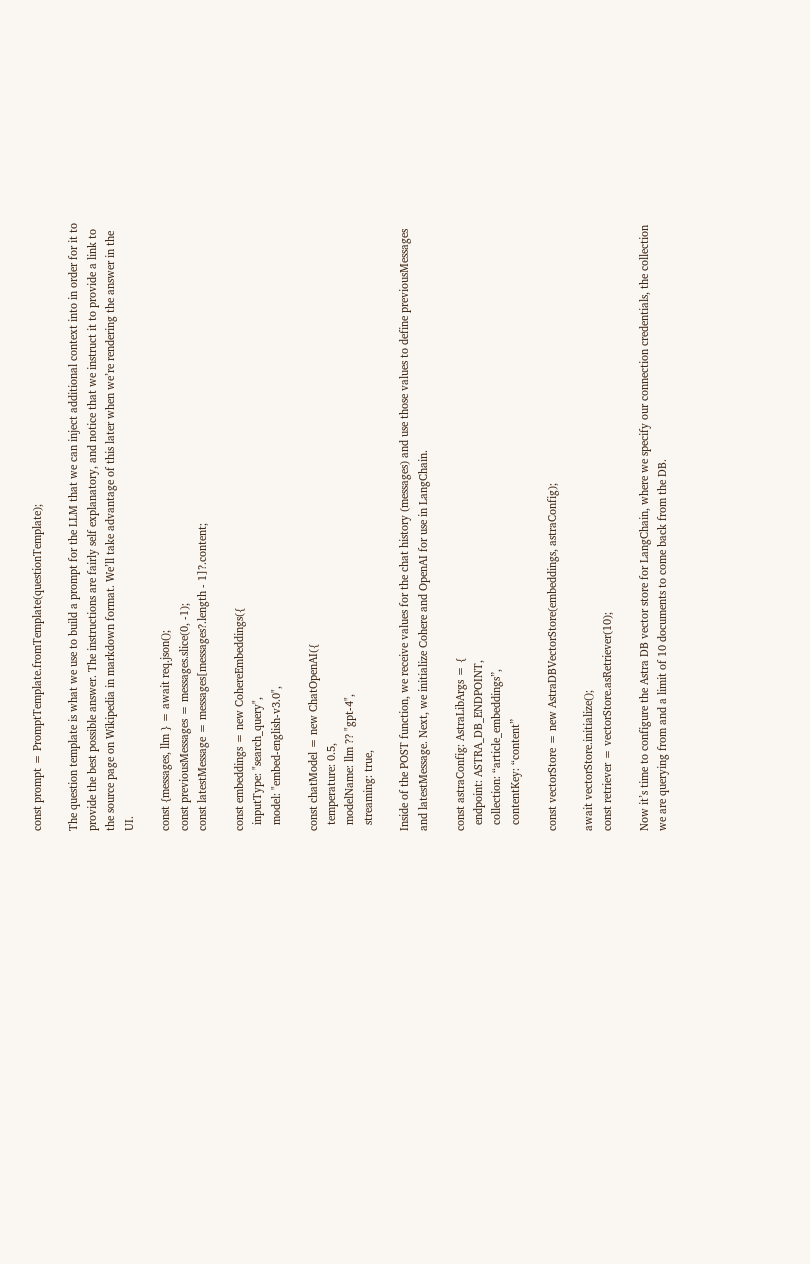const prompt = PromptTemplate.fromTemplate(questionTemplate);

The question template is what we use to build a prompt for the LLM that we can inject additional context into in order for it to provide the best possible answer. The instructions are fairly self explanatory, and notice that we instruct it to provide a link to the source page on Wikipedia in markdown format. We’ll take advantage of this later when we’re rendering the answer in the UI.

const {messages, llm } = await req.json();
const previousMessages = messages.slice(0, -1);
const latestMessage = messages[messages?.length - 1]?.content;

const embeddings = new CohereEmbeddings({
  inputType: "search_query",
  model: "embed-english-v3.0",

const chatModel = new ChatOpenAI({
  temperature: 0.5,
  modelName: llm ?? "gpt-4",
  streaming: true,

Inside of the POST function, we receive values for the chat history (messages) and use those values to define previousMessages and latestMessage. Next, we initialize Cohere and OpenAI for use in LangChain.

const astraConfig: AstraLibArgs = {
  endpoint: ASTRA_DB_ENDPOINT,
  collection: “article_embeddings”,
  contentKey: “content”

const vectorStore = new AstraDBVectorStore(embeddings, astraConfig);

await vectorStore.initialize();
const retriever = vectorStore.asRetriever(10);

Now it’s time to configure the Astra DB vector store for LangChain, where we specify our connection credentials, the collection we are querying from and a limit of 10 documents to come back from the DB.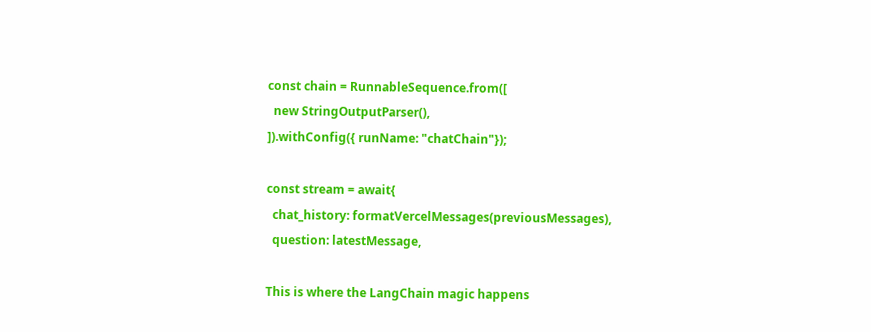const chain = RunnableSequence.from([
  new StringOutputParser(),
]).withConfig({ runName: "chatChain"});

const stream = await{
  chat_history: formatVercelMessages(previousMessages),
  question: latestMessage,

This is where the LangChain magic happens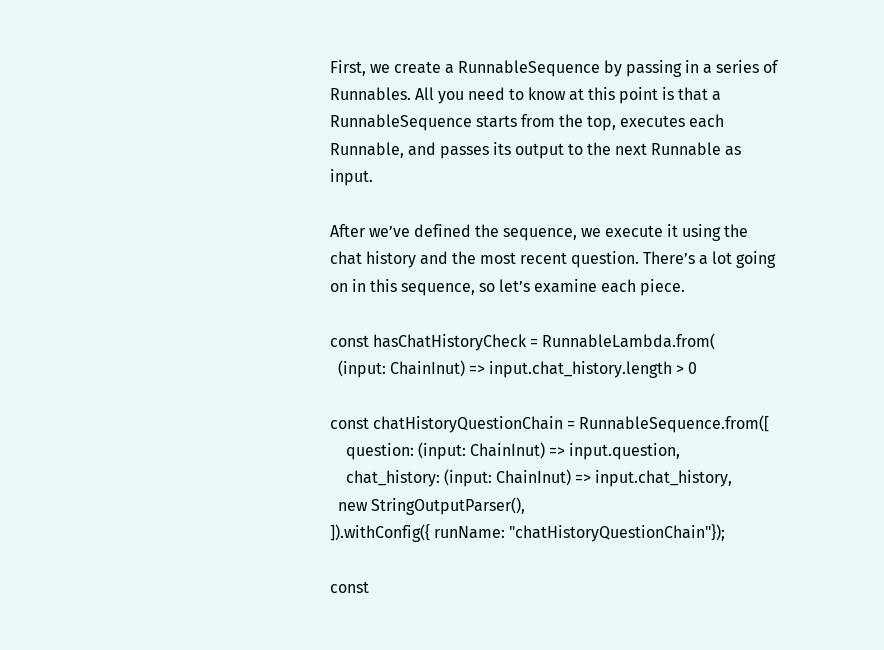First, we create a RunnableSequence by passing in a series of Runnables. All you need to know at this point is that a RunnableSequence starts from the top, executes each Runnable, and passes its output to the next Runnable as input.

After we’ve defined the sequence, we execute it using the chat history and the most recent question. There’s a lot going on in this sequence, so let’s examine each piece.

const hasChatHistoryCheck = RunnableLambda.from(
  (input: ChainInut) => input.chat_history.length > 0

const chatHistoryQuestionChain = RunnableSequence.from([
    question: (input: ChainInut) => input.question,
    chat_history: (input: ChainInut) => input.chat_history,
  new StringOutputParser(),
]).withConfig({ runName: "chatHistoryQuestionChain"});

const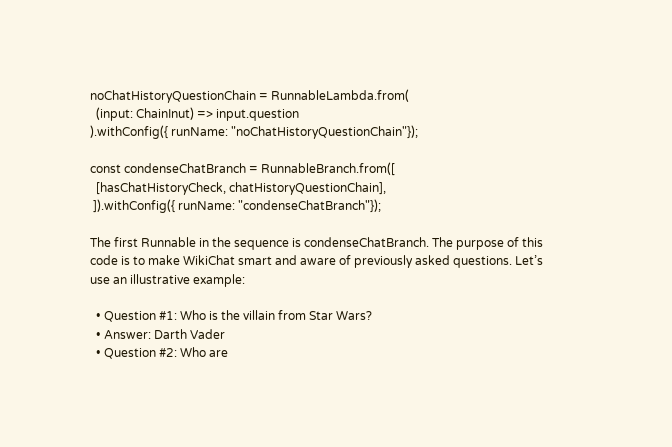noChatHistoryQuestionChain = RunnableLambda.from(
  (input: ChainInut) => input.question
).withConfig({ runName: "noChatHistoryQuestionChain"});

const condenseChatBranch = RunnableBranch.from([
  [hasChatHistoryCheck, chatHistoryQuestionChain],
 ]).withConfig({ runName: "condenseChatBranch"});

The first Runnable in the sequence is condenseChatBranch. The purpose of this code is to make WikiChat smart and aware of previously asked questions. Let’s use an illustrative example:

  • Question #1: Who is the villain from Star Wars?
  • Answer: Darth Vader
  • Question #2: Who are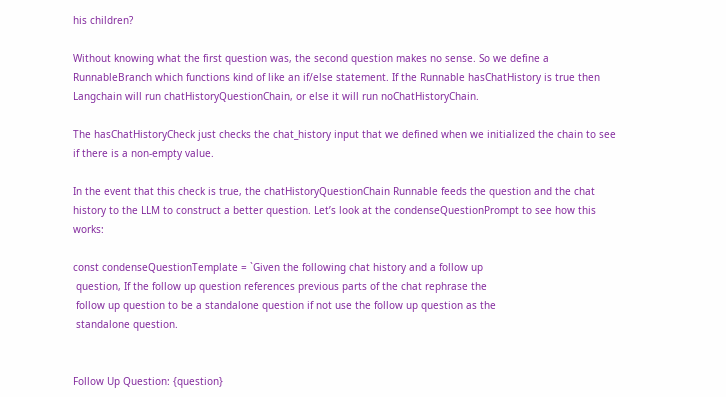his children?

Without knowing what the first question was, the second question makes no sense. So we define a RunnableBranch which functions kind of like an if/else statement. If the Runnable hasChatHistory is true then Langchain will run chatHistoryQuestionChain, or else it will run noChatHistoryChain.

The hasChatHistoryCheck just checks the chat_history input that we defined when we initialized the chain to see if there is a non-empty value.

In the event that this check is true, the chatHistoryQuestionChain Runnable feeds the question and the chat history to the LLM to construct a better question. Let’s look at the condenseQuestionPrompt to see how this works:

const condenseQuestionTemplate = `Given the following chat history and a follow up
 question, If the follow up question references previous parts of the chat rephrase the
 follow up question to be a standalone question if not use the follow up question as the
 standalone question.


Follow Up Question: {question}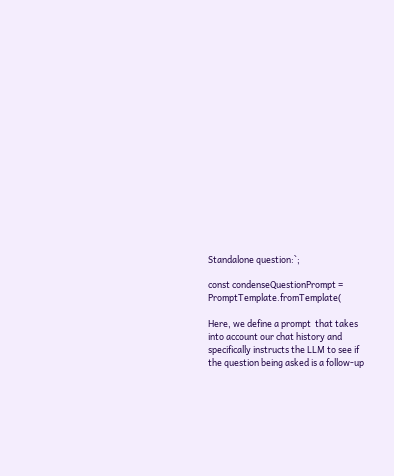Standalone question:`;

const condenseQuestionPrompt = PromptTemplate.fromTemplate(

Here, we define a prompt  that takes into account our chat history and specifically instructs the LLM to see if the question being asked is a follow-up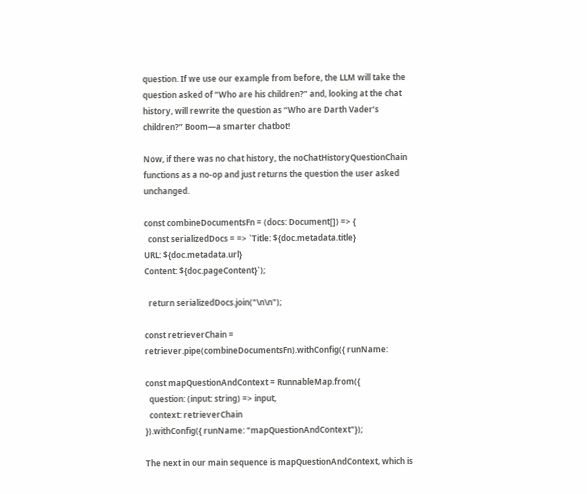question. If we use our example from before, the LLM will take the question asked of “Who are his children?” and, looking at the chat history, will rewrite the question as “Who are Darth Vader’s children?” Boom—a smarter chatbot!

Now, if there was no chat history, the noChatHistoryQuestionChain functions as a no-op and just returns the question the user asked unchanged.

const combineDocumentsFn = (docs: Document[]) => {
  const serializedDocs = => `Title: ${doc.metadata.title}
URL: ${doc.metadata.url}
Content: ${doc.pageContent}`);

  return serializedDocs.join("\n\n");

const retrieverChain = retriever.pipe(combineDocumentsFn).withConfig({ runName:

const mapQuestionAndContext = RunnableMap.from({
  question: (input: string) => input,
  context: retrieverChain
}).withConfig({ runName: "mapQuestionAndContext"});

The next in our main sequence is mapQuestionAndContext, which is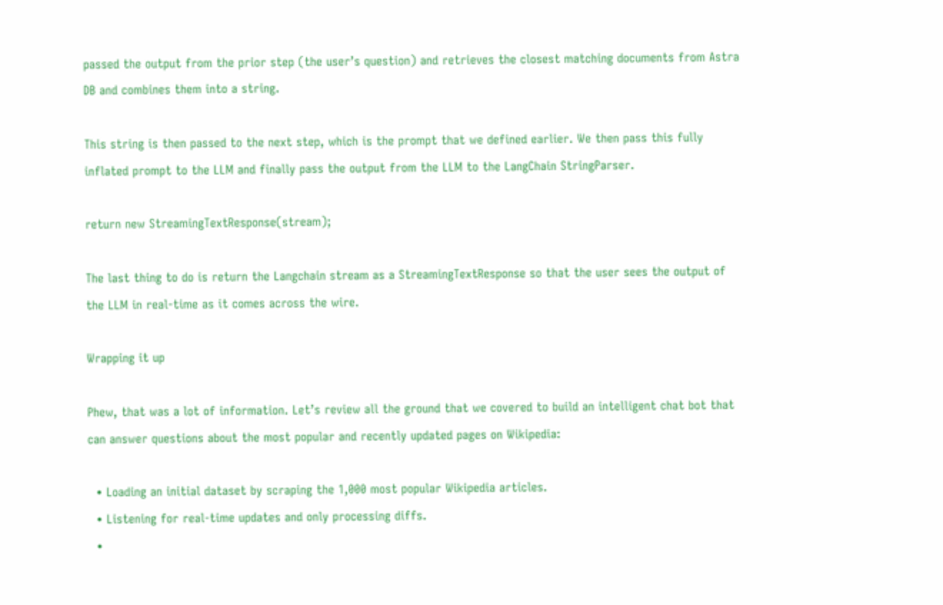passed the output from the prior step (the user’s question) and retrieves the closest matching documents from Astra DB and combines them into a string.

This string is then passed to the next step, which is the prompt that we defined earlier. We then pass this fully inflated prompt to the LLM and finally pass the output from the LLM to the LangChain StringParser.

return new StreamingTextResponse(stream);

The last thing to do is return the Langchain stream as a StreamingTextResponse so that the user sees the output of the LLM in real-time as it comes across the wire.

Wrapping it up

Phew, that was a lot of information. Let’s review all the ground that we covered to build an intelligent chat bot that can answer questions about the most popular and recently updated pages on Wikipedia:

  • Loading an initial dataset by scraping the 1,000 most popular Wikipedia articles.
  • Listening for real-time updates and only processing diffs.
  •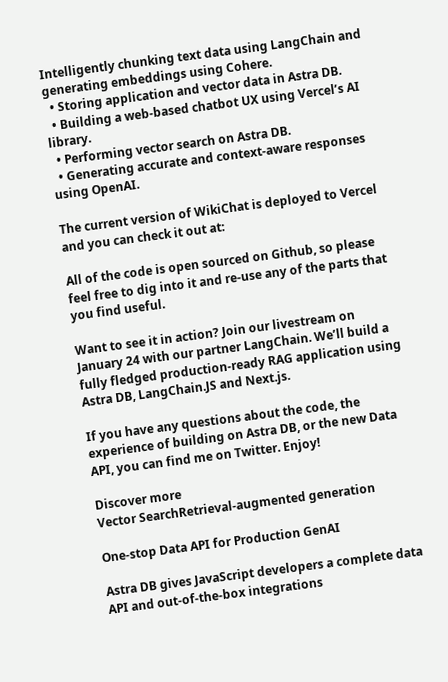Intelligently chunking text data using LangChain and generating embeddings using Cohere.
  • Storing application and vector data in Astra DB.
  • Building a web-based chatbot UX using Vercel’s AI library.
  • Performing vector search on Astra DB.
  • Generating accurate and context-aware responses using OpenAI.

The current version of WikiChat is deployed to Vercel and you can check it out at:

All of the code is open sourced on Github, so please feel free to dig into it and re-use any of the parts that you find useful.

Want to see it in action? Join our livestream on January 24 with our partner LangChain. We’ll build a fully fledged production-ready RAG application using Astra DB, LangChain.JS and Next.js.

If you have any questions about the code, the experience of building on Astra DB, or the new Data API, you can find me on Twitter. Enjoy!

Discover more
Vector SearchRetrieval-augmented generation

One-stop Data API for Production GenAI

Astra DB gives JavaScript developers a complete data API and out-of-the-box integrations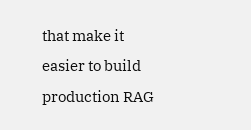that make it easier to build production RAG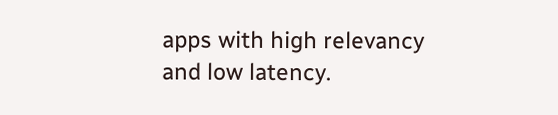apps with high relevancy and low latency.